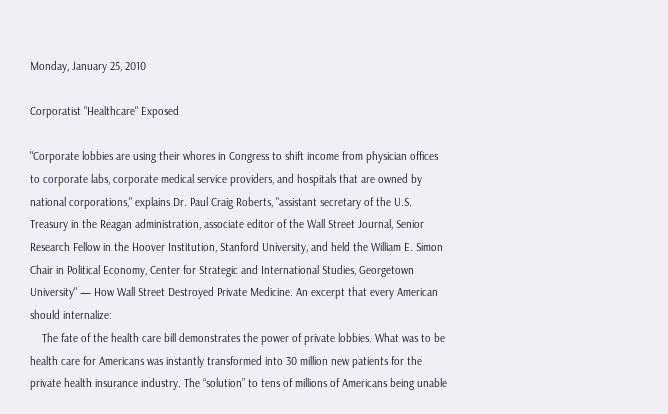Monday, January 25, 2010

Corporatist "Healthcare" Exposed

"Corporate lobbies are using their whores in Congress to shift income from physician offices to corporate labs, corporate medical service providers, and hospitals that are owned by national corporations," explains Dr. Paul Craig Roberts, "assistant secretary of the U.S. Treasury in the Reagan administration, associate editor of the Wall Street Journal, Senior Research Fellow in the Hoover Institution, Stanford University, and held the William E. Simon Chair in Political Economy, Center for Strategic and International Studies, Georgetown University" — How Wall Street Destroyed Private Medicine. An excerpt that every American should internalize:
    The fate of the health care bill demonstrates the power of private lobbies. What was to be health care for Americans was instantly transformed into 30 million new patients for the private health insurance industry. The “solution” to tens of millions of Americans being unable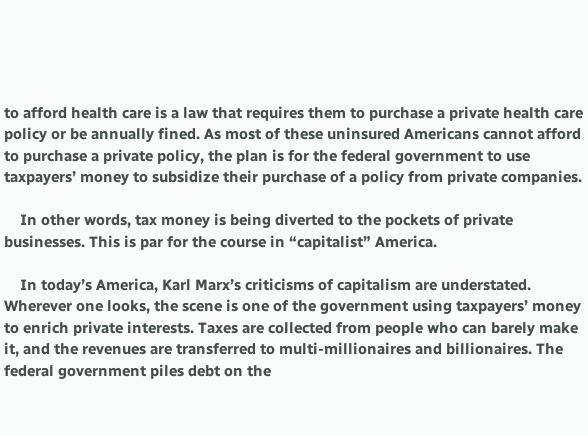to afford health care is a law that requires them to purchase a private health care policy or be annually fined. As most of these uninsured Americans cannot afford to purchase a private policy, the plan is for the federal government to use taxpayers’ money to subsidize their purchase of a policy from private companies.

    In other words, tax money is being diverted to the pockets of private businesses. This is par for the course in “capitalist” America.

    In today’s America, Karl Marx’s criticisms of capitalism are understated. Wherever one looks, the scene is one of the government using taxpayers’ money to enrich private interests. Taxes are collected from people who can barely make it, and the revenues are transferred to multi-millionaires and billionaires. The federal government piles debt on the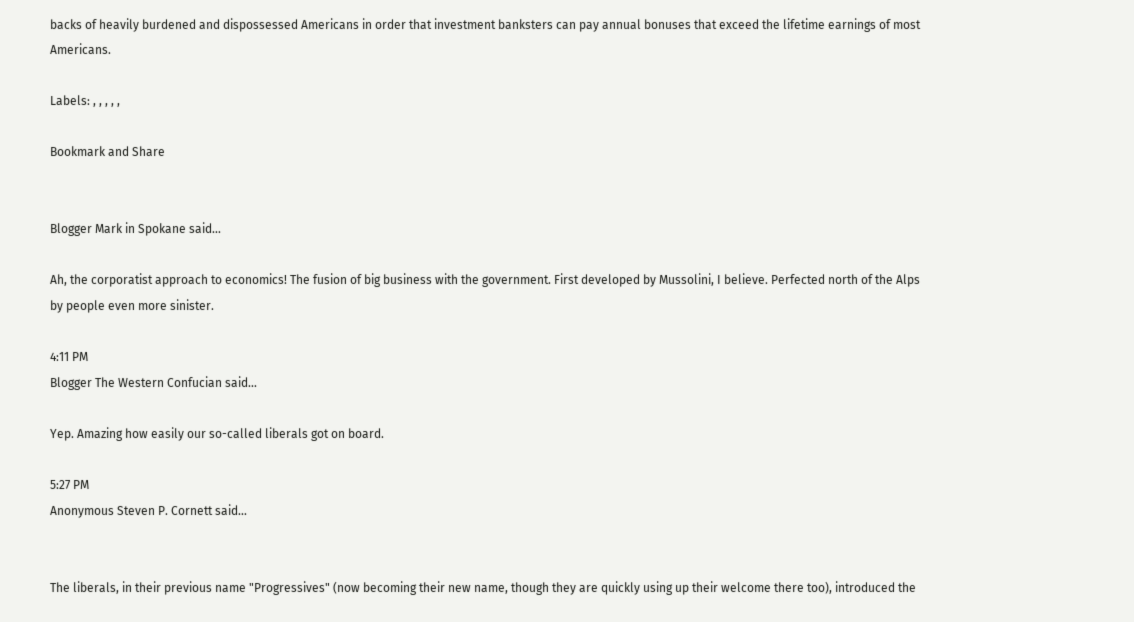backs of heavily burdened and dispossessed Americans in order that investment banksters can pay annual bonuses that exceed the lifetime earnings of most Americans.

Labels: , , , , ,

Bookmark and Share


Blogger Mark in Spokane said...

Ah, the corporatist approach to economics! The fusion of big business with the government. First developed by Mussolini, I believe. Perfected north of the Alps by people even more sinister.

4:11 PM
Blogger The Western Confucian said...

Yep. Amazing how easily our so-called liberals got on board.

5:27 PM
Anonymous Steven P. Cornett said...


The liberals, in their previous name "Progressives" (now becoming their new name, though they are quickly using up their welcome there too), introduced the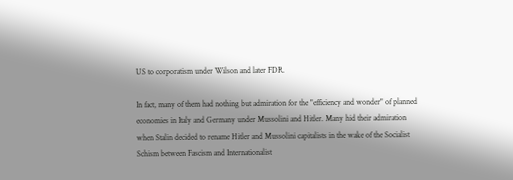US to corporatism under Wilson and later FDR.

In fact, many of them had nothing but admiration for the "efficiency and wonder" of planned economies in Italy and Germany under Mussolini and Hitler. Many hid their admiration when Stalin decided to rename Hitler and Mussolini capitalists in the wake of the Socialist Schism between Fascism and Internationalist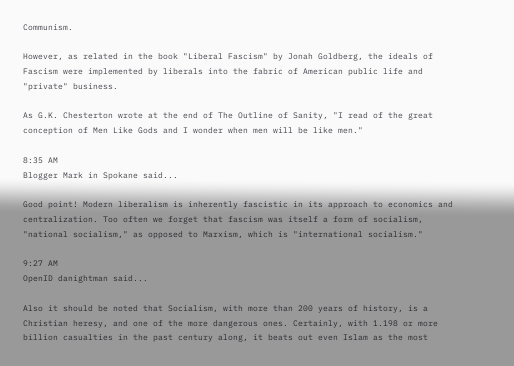Communism.

However, as related in the book "Liberal Fascism" by Jonah Goldberg, the ideals of Fascism were implemented by liberals into the fabric of American public life and "private" business.

As G.K. Chesterton wrote at the end of The Outline of Sanity, "I read of the great conception of Men Like Gods and I wonder when men will be like men."

8:35 AM
Blogger Mark in Spokane said...

Good point! Modern liberalism is inherently fascistic in its approach to economics and centralization. Too often we forget that fascism was itself a form of socialism, "national socialism," as opposed to Marxism, which is "international socialism."

9:27 AM
OpenID danightman said...

Also it should be noted that Socialism, with more than 200 years of history, is a Christian heresy, and one of the more dangerous ones. Certainly, with 1.198 or more billion casualties in the past century along, it beats out even Islam as the most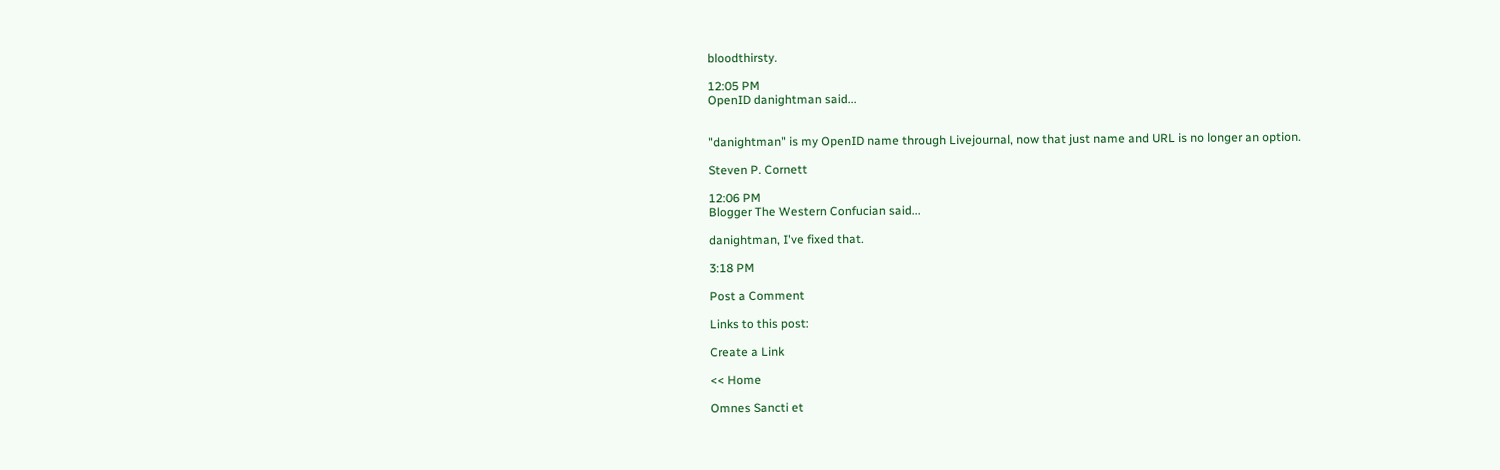bloodthirsty.

12:05 PM
OpenID danightman said...


"danightman" is my OpenID name through Livejournal, now that just name and URL is no longer an option.

Steven P. Cornett

12:06 PM
Blogger The Western Confucian said...

danightman, I've fixed that.

3:18 PM

Post a Comment

Links to this post:

Create a Link

<< Home

Omnes Sancti et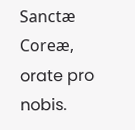Sanctæ Coreæ, orate pro nobis.